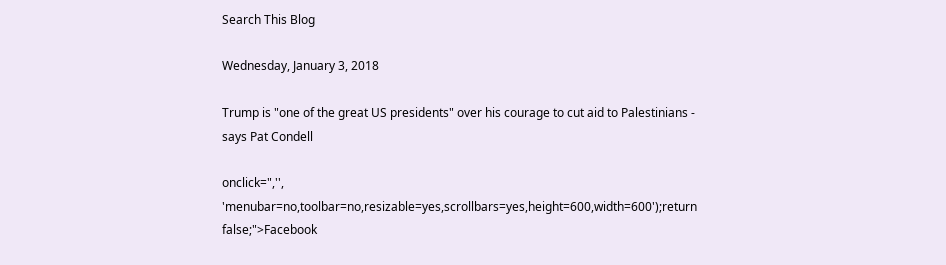Search This Blog

Wednesday, January 3, 2018

Trump is "one of the great US presidents" over his courage to cut aid to Palestinians - says Pat Condell

onclick=",'', 'menubar=no,toolbar=no,resizable=yes,scrollbars=yes,height=600,width=600');return false;">Facebook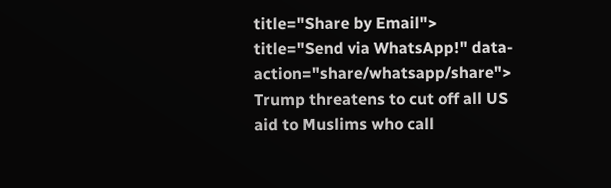title="Share by Email"> title="Send via WhatsApp!" data-action="share/whatsapp/share">
Trump threatens to cut off all US aid to Muslims who call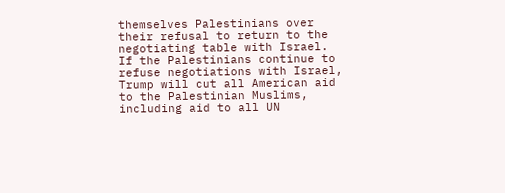themselves Palestinians over their refusal to return to the negotiating table with Israel.
If the Palestinians continue to refuse negotiations with Israel, Trump will cut all American aid to the Palestinian Muslims, including aid to all UN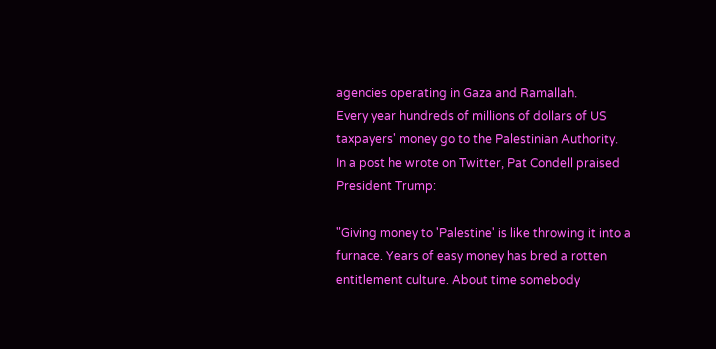agencies operating in Gaza and Ramallah.
Every year hundreds of millions of dollars of US taxpayers' money go to the Palestinian Authority.
In a post he wrote on Twitter, Pat Condell praised President Trump:

"Giving money to 'Palestine' is like throwing it into a furnace. Years of easy money has bred a rotten entitlement culture. About time somebody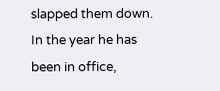slapped them down.
In the year he has been in office,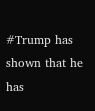#Trump has shown that he has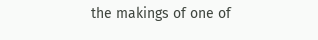the makings of one of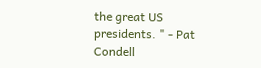the great US presidents. " - Pat Condell